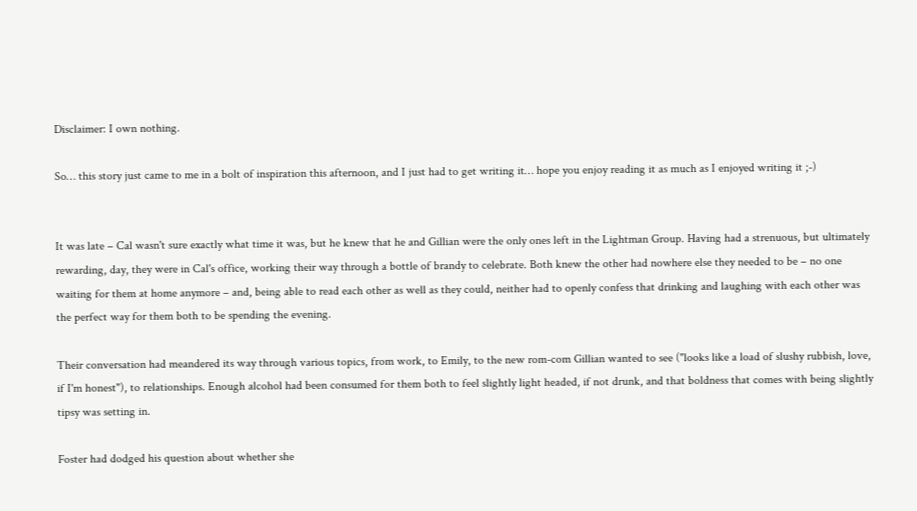Disclaimer: I own nothing.

So… this story just came to me in a bolt of inspiration this afternoon, and I just had to get writing it… hope you enjoy reading it as much as I enjoyed writing it ;-)


It was late – Cal wasn't sure exactly what time it was, but he knew that he and Gillian were the only ones left in the Lightman Group. Having had a strenuous, but ultimately rewarding, day, they were in Cal's office, working their way through a bottle of brandy to celebrate. Both knew the other had nowhere else they needed to be – no one waiting for them at home anymore – and, being able to read each other as well as they could, neither had to openly confess that drinking and laughing with each other was the perfect way for them both to be spending the evening.

Their conversation had meandered its way through various topics, from work, to Emily, to the new rom-com Gillian wanted to see ("looks like a load of slushy rubbish, love, if I'm honest"), to relationships. Enough alcohol had been consumed for them both to feel slightly light headed, if not drunk, and that boldness that comes with being slightly tipsy was setting in.

Foster had dodged his question about whether she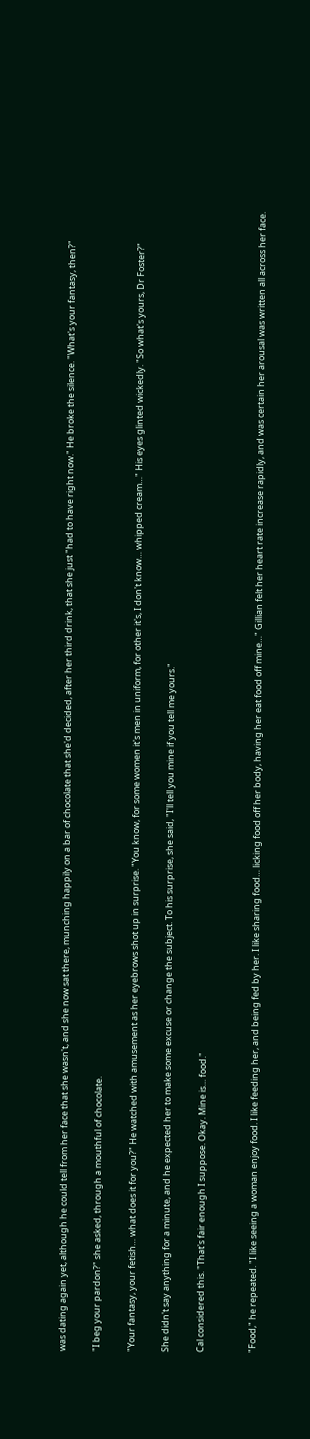was dating again yet, although he could tell from her face that she wasn't, and she now sat there, munching happily on a bar of chocolate that she'd decided, after her third drink, that she just "had to have right now." He broke the silence. "What's your fantasy, then?"

"I beg your pardon?" she asked, through a mouthful of chocolate.

"Your fantasy, your fetish… what does it for you?" He watched with amusement as her eyebrows shot up in surprise. "You know, for some women it's men in uniform, for other it's, I don't know… whipped cream…" His eyes glinted wickedly. "So what's yours, Dr Foster?"

She didn't say anything for a minute, and he expected her to make some excuse or change the subject. To his surprise, she said, "I'll tell you mine if you tell me yours."

Cal considered this. "That's fair enough I suppose. Okay. Mine is… food."


"Food," he repeated. "I like seeing a woman enjoy food. I like feeding her, and being fed by her. I like sharing food… licking food off her body, having her eat food off mine…" Gillian felt her heart rate increase rapidly, and was certain her arousal was written all across her face.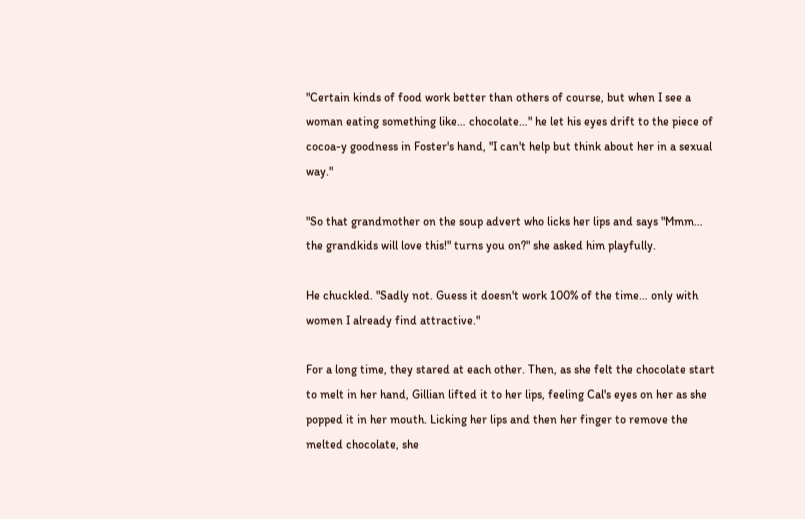"Certain kinds of food work better than others of course, but when I see a woman eating something like… chocolate…" he let his eyes drift to the piece of cocoa-y goodness in Foster's hand, "I can't help but think about her in a sexual way."

"So that grandmother on the soup advert who licks her lips and says "Mmm… the grandkids will love this!" turns you on?" she asked him playfully.

He chuckled. "Sadly not. Guess it doesn't work 100% of the time… only with women I already find attractive."

For a long time, they stared at each other. Then, as she felt the chocolate start to melt in her hand, Gillian lifted it to her lips, feeling Cal's eyes on her as she popped it in her mouth. Licking her lips and then her finger to remove the melted chocolate, she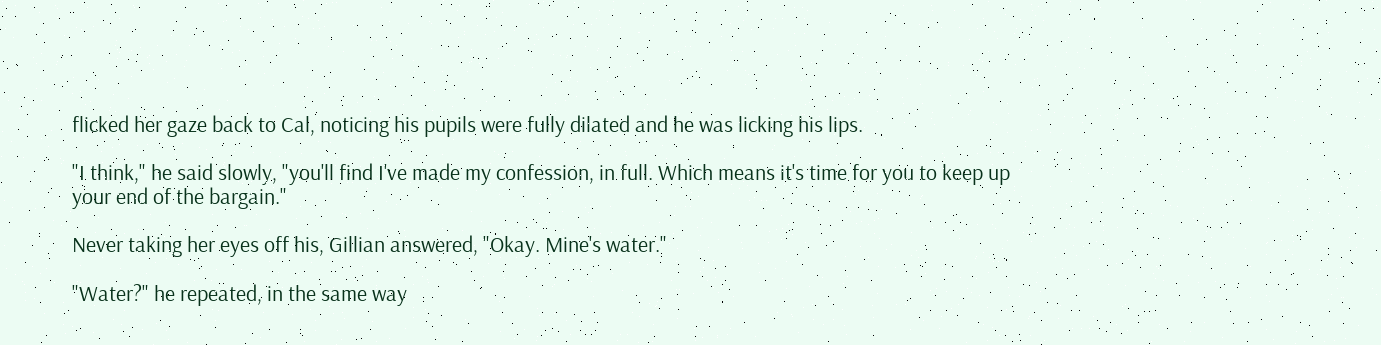flicked her gaze back to Cal, noticing his pupils were fully dilated and he was licking his lips.

"I think," he said slowly, "you'll find I've made my confession, in full. Which means it's time for you to keep up your end of the bargain."

Never taking her eyes off his, Gillian answered, "Okay. Mine's water."

"Water?" he repeated, in the same way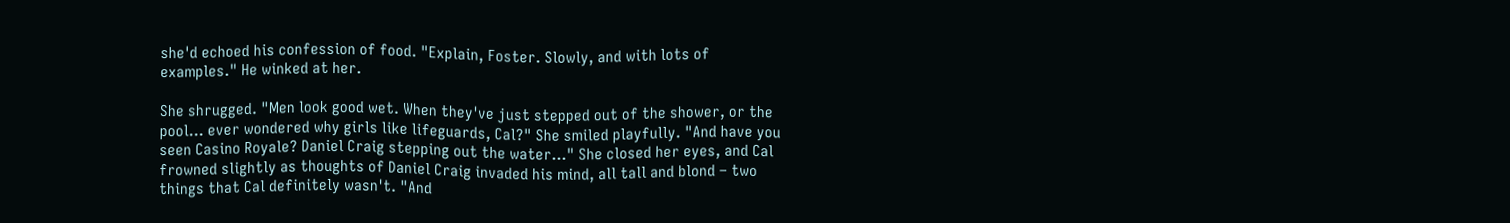she'd echoed his confession of food. "Explain, Foster. Slowly, and with lots of examples." He winked at her.

She shrugged. "Men look good wet. When they've just stepped out of the shower, or the pool... ever wondered why girls like lifeguards, Cal?" She smiled playfully. "And have you seen Casino Royale? Daniel Craig stepping out the water…" She closed her eyes, and Cal frowned slightly as thoughts of Daniel Craig invaded his mind, all tall and blond – two things that Cal definitely wasn't. "And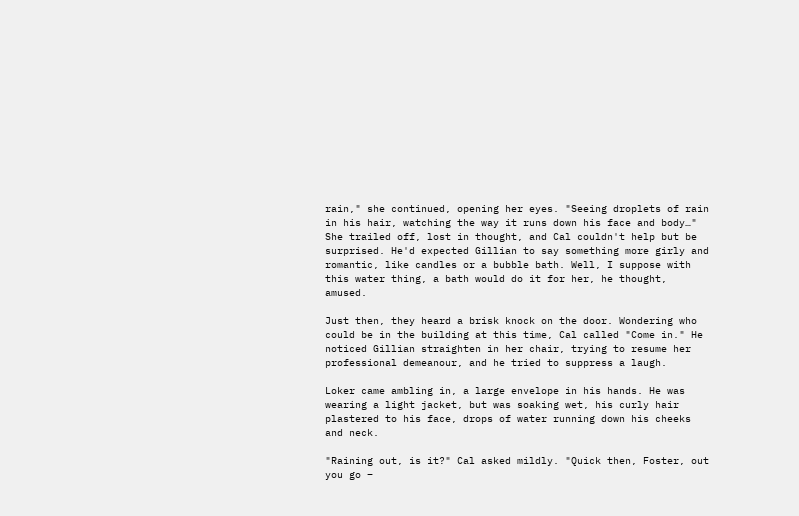rain," she continued, opening her eyes. "Seeing droplets of rain in his hair, watching the way it runs down his face and body…" She trailed off, lost in thought, and Cal couldn't help but be surprised. He'd expected Gillian to say something more girly and romantic, like candles or a bubble bath. Well, I suppose with this water thing, a bath would do it for her, he thought, amused.

Just then, they heard a brisk knock on the door. Wondering who could be in the building at this time, Cal called "Come in." He noticed Gillian straighten in her chair, trying to resume her professional demeanour, and he tried to suppress a laugh.

Loker came ambling in, a large envelope in his hands. He was wearing a light jacket, but was soaking wet, his curly hair plastered to his face, drops of water running down his cheeks and neck.

"Raining out, is it?" Cal asked mildly. "Quick then, Foster, out you go –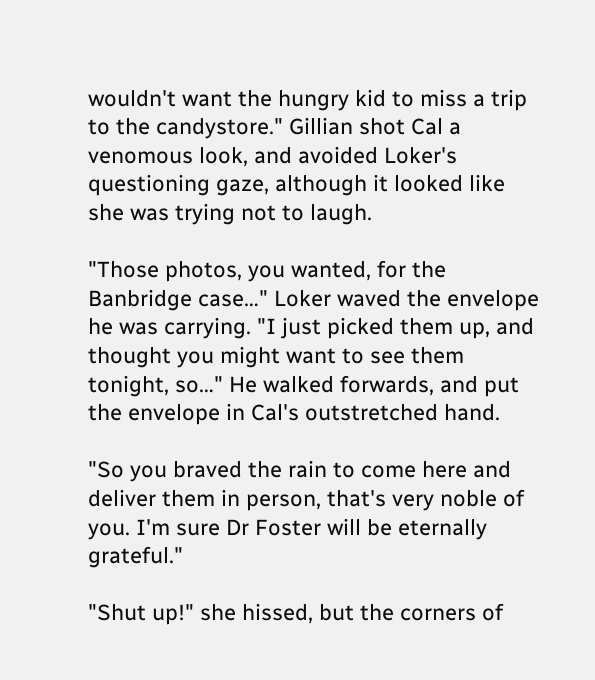wouldn't want the hungry kid to miss a trip to the candystore." Gillian shot Cal a venomous look, and avoided Loker's questioning gaze, although it looked like she was trying not to laugh.

"Those photos, you wanted, for the Banbridge case…" Loker waved the envelope he was carrying. "I just picked them up, and thought you might want to see them tonight, so…" He walked forwards, and put the envelope in Cal's outstretched hand.

"So you braved the rain to come here and deliver them in person, that's very noble of you. I'm sure Dr Foster will be eternally grateful."

"Shut up!" she hissed, but the corners of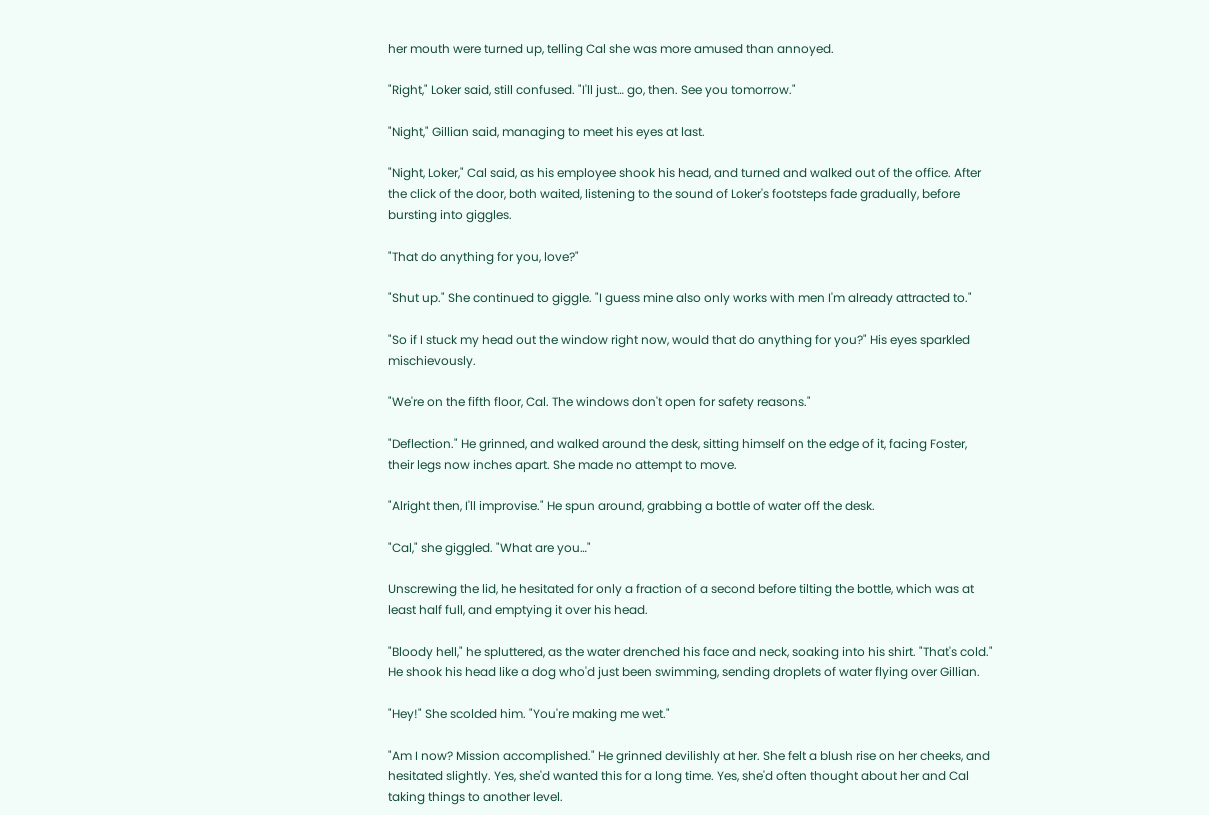her mouth were turned up, telling Cal she was more amused than annoyed.

"Right," Loker said, still confused. "I'll just… go, then. See you tomorrow."

"Night," Gillian said, managing to meet his eyes at last.

"Night, Loker," Cal said, as his employee shook his head, and turned and walked out of the office. After the click of the door, both waited, listening to the sound of Loker's footsteps fade gradually, before bursting into giggles.

"That do anything for you, love?"

"Shut up." She continued to giggle. "I guess mine also only works with men I'm already attracted to."

"So if I stuck my head out the window right now, would that do anything for you?" His eyes sparkled mischievously.

"We're on the fifth floor, Cal. The windows don't open for safety reasons."

"Deflection." He grinned, and walked around the desk, sitting himself on the edge of it, facing Foster, their legs now inches apart. She made no attempt to move.

"Alright then, I'll improvise." He spun around, grabbing a bottle of water off the desk.

"Cal," she giggled. "What are you…"

Unscrewing the lid, he hesitated for only a fraction of a second before tilting the bottle, which was at least half full, and emptying it over his head.

"Bloody hell," he spluttered, as the water drenched his face and neck, soaking into his shirt. "That's cold." He shook his head like a dog who'd just been swimming, sending droplets of water flying over Gillian.

"Hey!" She scolded him. "You're making me wet."

"Am I now? Mission accomplished." He grinned devilishly at her. She felt a blush rise on her cheeks, and hesitated slightly. Yes, she'd wanted this for a long time. Yes, she'd often thought about her and Cal taking things to another level.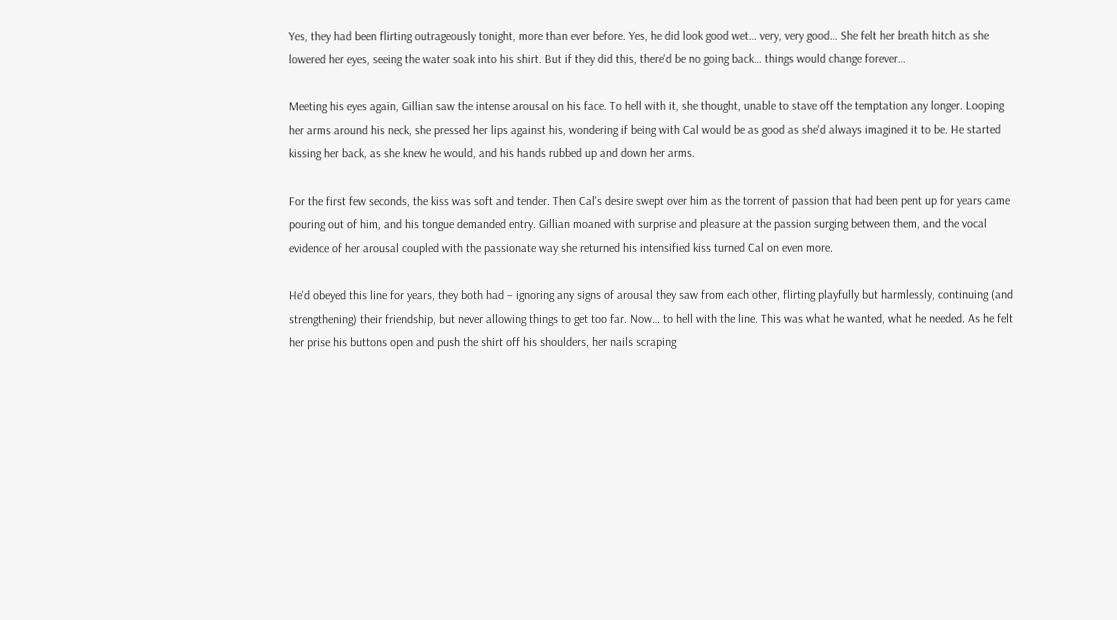Yes, they had been flirting outrageously tonight, more than ever before. Yes, he did look good wet… very, very good… She felt her breath hitch as she lowered her eyes, seeing the water soak into his shirt. But if they did this, there'd be no going back… things would change forever…

Meeting his eyes again, Gillian saw the intense arousal on his face. To hell with it, she thought, unable to stave off the temptation any longer. Looping her arms around his neck, she pressed her lips against his, wondering if being with Cal would be as good as she'd always imagined it to be. He started kissing her back, as she knew he would, and his hands rubbed up and down her arms.

For the first few seconds, the kiss was soft and tender. Then Cal's desire swept over him as the torrent of passion that had been pent up for years came pouring out of him, and his tongue demanded entry. Gillian moaned with surprise and pleasure at the passion surging between them, and the vocal evidence of her arousal coupled with the passionate way she returned his intensified kiss turned Cal on even more.

He'd obeyed this line for years, they both had – ignoring any signs of arousal they saw from each other, flirting playfully but harmlessly, continuing (and strengthening) their friendship, but never allowing things to get too far. Now… to hell with the line. This was what he wanted, what he needed. As he felt her prise his buttons open and push the shirt off his shoulders, her nails scraping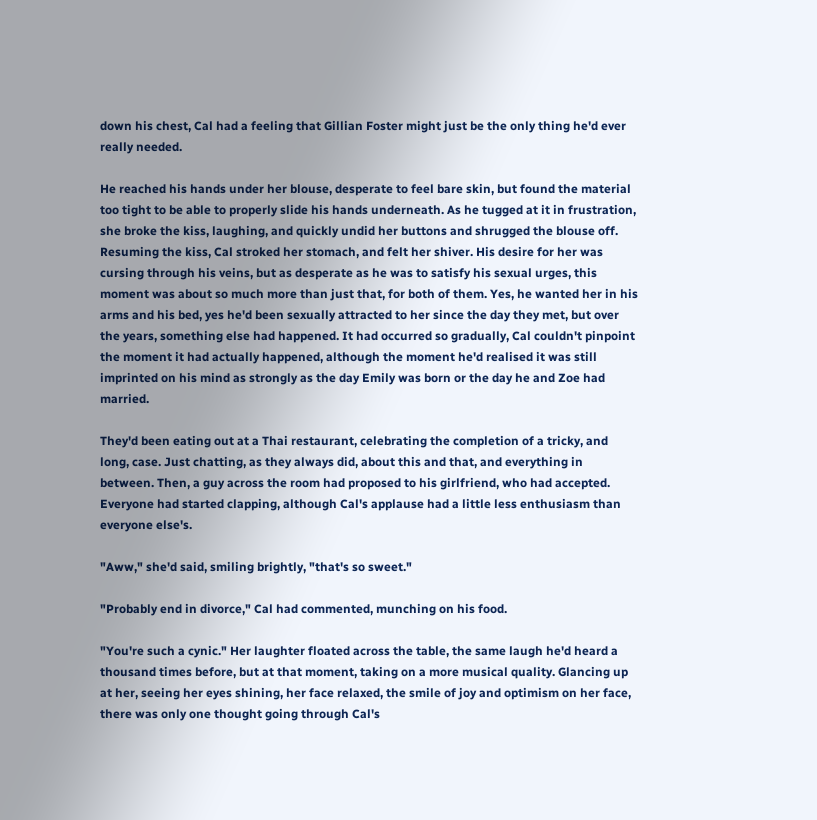down his chest, Cal had a feeling that Gillian Foster might just be the only thing he'd ever really needed.

He reached his hands under her blouse, desperate to feel bare skin, but found the material too tight to be able to properly slide his hands underneath. As he tugged at it in frustration, she broke the kiss, laughing, and quickly undid her buttons and shrugged the blouse off. Resuming the kiss, Cal stroked her stomach, and felt her shiver. His desire for her was cursing through his veins, but as desperate as he was to satisfy his sexual urges, this moment was about so much more than just that, for both of them. Yes, he wanted her in his arms and his bed, yes he'd been sexually attracted to her since the day they met, but over the years, something else had happened. It had occurred so gradually, Cal couldn't pinpoint the moment it had actually happened, although the moment he'd realised it was still imprinted on his mind as strongly as the day Emily was born or the day he and Zoe had married.

They'd been eating out at a Thai restaurant, celebrating the completion of a tricky, and long, case. Just chatting, as they always did, about this and that, and everything in between. Then, a guy across the room had proposed to his girlfriend, who had accepted. Everyone had started clapping, although Cal's applause had a little less enthusiasm than everyone else's.

"Aww," she'd said, smiling brightly, "that's so sweet."

"Probably end in divorce," Cal had commented, munching on his food.

"You're such a cynic." Her laughter floated across the table, the same laugh he'd heard a thousand times before, but at that moment, taking on a more musical quality. Glancing up at her, seeing her eyes shining, her face relaxed, the smile of joy and optimism on her face, there was only one thought going through Cal's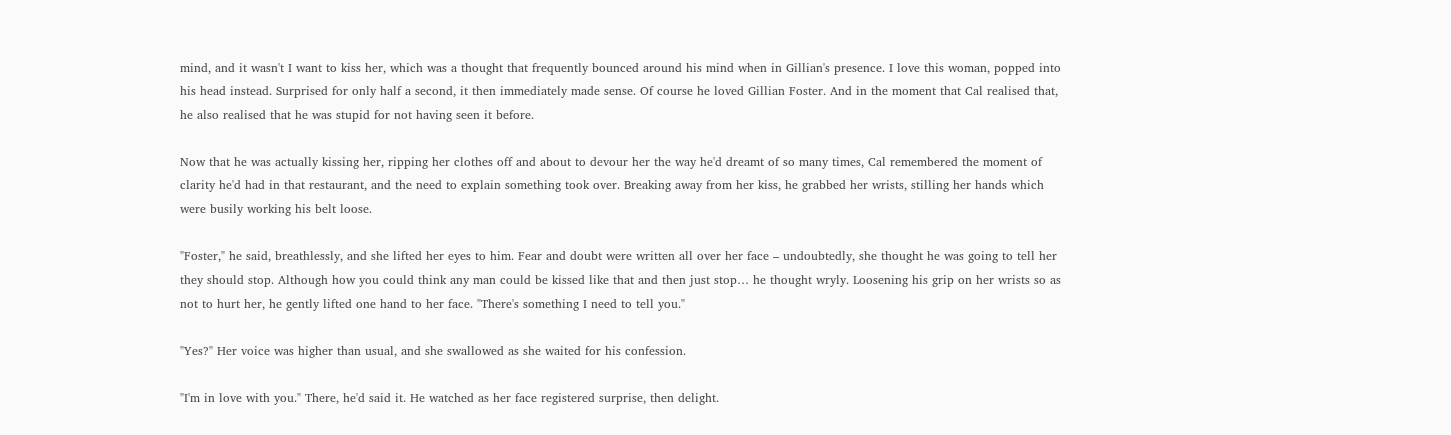mind, and it wasn't I want to kiss her, which was a thought that frequently bounced around his mind when in Gillian's presence. I love this woman, popped into his head instead. Surprised for only half a second, it then immediately made sense. Of course he loved Gillian Foster. And in the moment that Cal realised that, he also realised that he was stupid for not having seen it before.

Now that he was actually kissing her, ripping her clothes off and about to devour her the way he'd dreamt of so many times, Cal remembered the moment of clarity he'd had in that restaurant, and the need to explain something took over. Breaking away from her kiss, he grabbed her wrists, stilling her hands which were busily working his belt loose.

"Foster," he said, breathlessly, and she lifted her eyes to him. Fear and doubt were written all over her face – undoubtedly, she thought he was going to tell her they should stop. Although how you could think any man could be kissed like that and then just stop… he thought wryly. Loosening his grip on her wrists so as not to hurt her, he gently lifted one hand to her face. "There's something I need to tell you."

"Yes?" Her voice was higher than usual, and she swallowed as she waited for his confession.

"I'm in love with you." There, he'd said it. He watched as her face registered surprise, then delight.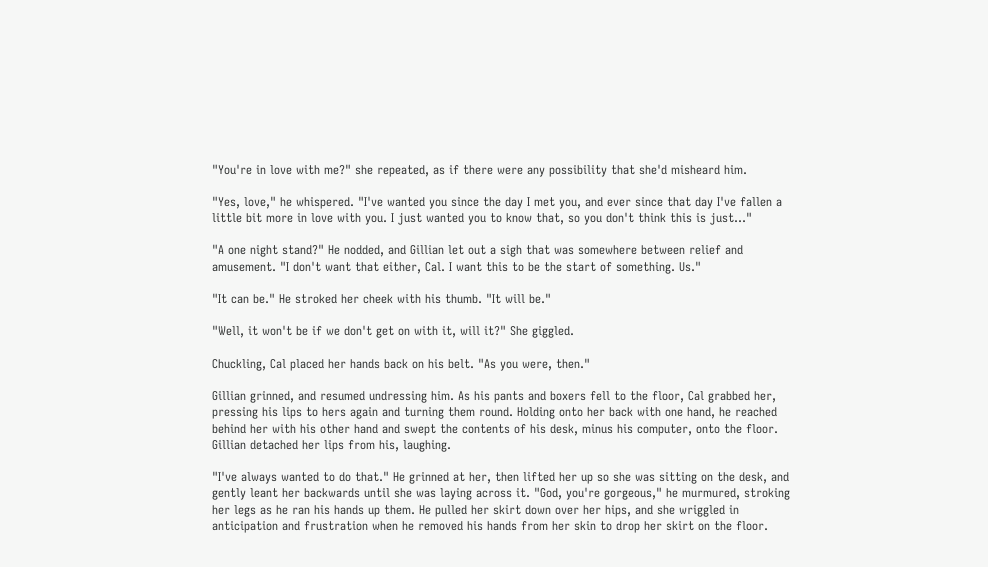"You're in love with me?" she repeated, as if there were any possibility that she'd misheard him.

"Yes, love," he whispered. "I've wanted you since the day I met you, and ever since that day I've fallen a little bit more in love with you. I just wanted you to know that, so you don't think this is just…"

"A one night stand?" He nodded, and Gillian let out a sigh that was somewhere between relief and amusement. "I don't want that either, Cal. I want this to be the start of something. Us."

"It can be." He stroked her cheek with his thumb. "It will be."

"Well, it won't be if we don't get on with it, will it?" She giggled.

Chuckling, Cal placed her hands back on his belt. "As you were, then."

Gillian grinned, and resumed undressing him. As his pants and boxers fell to the floor, Cal grabbed her, pressing his lips to hers again and turning them round. Holding onto her back with one hand, he reached behind her with his other hand and swept the contents of his desk, minus his computer, onto the floor. Gillian detached her lips from his, laughing.

"I've always wanted to do that." He grinned at her, then lifted her up so she was sitting on the desk, and gently leant her backwards until she was laying across it. "God, you're gorgeous," he murmured, stroking her legs as he ran his hands up them. He pulled her skirt down over her hips, and she wriggled in anticipation and frustration when he removed his hands from her skin to drop her skirt on the floor.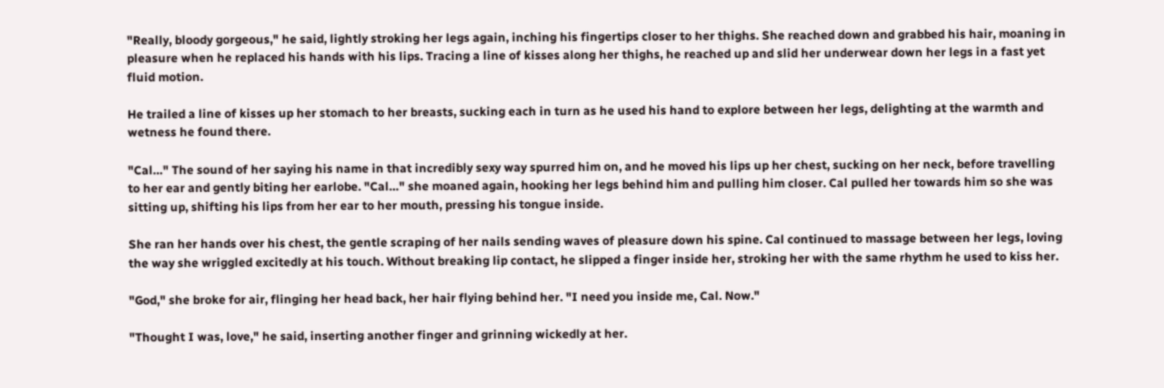"Really, bloody gorgeous," he said, lightly stroking her legs again, inching his fingertips closer to her thighs. She reached down and grabbed his hair, moaning in pleasure when he replaced his hands with his lips. Tracing a line of kisses along her thighs, he reached up and slid her underwear down her legs in a fast yet fluid motion.

He trailed a line of kisses up her stomach to her breasts, sucking each in turn as he used his hand to explore between her legs, delighting at the warmth and wetness he found there.

"Cal…" The sound of her saying his name in that incredibly sexy way spurred him on, and he moved his lips up her chest, sucking on her neck, before travelling to her ear and gently biting her earlobe. "Cal…" she moaned again, hooking her legs behind him and pulling him closer. Cal pulled her towards him so she was sitting up, shifting his lips from her ear to her mouth, pressing his tongue inside.

She ran her hands over his chest, the gentle scraping of her nails sending waves of pleasure down his spine. Cal continued to massage between her legs, loving the way she wriggled excitedly at his touch. Without breaking lip contact, he slipped a finger inside her, stroking her with the same rhythm he used to kiss her.

"God," she broke for air, flinging her head back, her hair flying behind her. "I need you inside me, Cal. Now."

"Thought I was, love," he said, inserting another finger and grinning wickedly at her.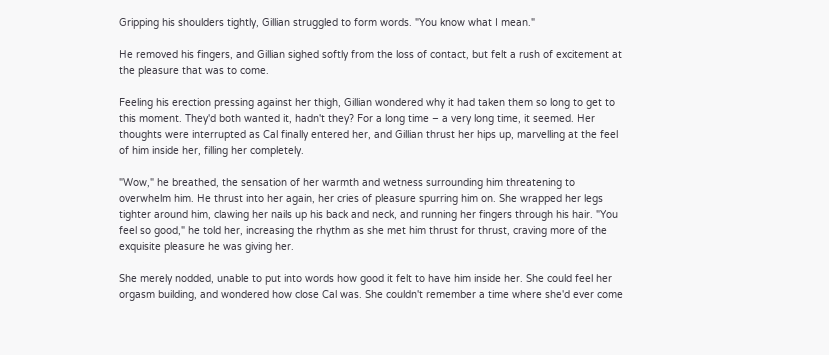Gripping his shoulders tightly, Gillian struggled to form words. "You know what I mean."

He removed his fingers, and Gillian sighed softly from the loss of contact, but felt a rush of excitement at the pleasure that was to come.

Feeling his erection pressing against her thigh, Gillian wondered why it had taken them so long to get to this moment. They'd both wanted it, hadn't they? For a long time – a very long time, it seemed. Her thoughts were interrupted as Cal finally entered her, and Gillian thrust her hips up, marvelling at the feel of him inside her, filling her completely.

"Wow," he breathed, the sensation of her warmth and wetness surrounding him threatening to overwhelm him. He thrust into her again, her cries of pleasure spurring him on. She wrapped her legs tighter around him, clawing her nails up his back and neck, and running her fingers through his hair. "You feel so good," he told her, increasing the rhythm as she met him thrust for thrust, craving more of the exquisite pleasure he was giving her.

She merely nodded, unable to put into words how good it felt to have him inside her. She could feel her orgasm building, and wondered how close Cal was. She couldn't remember a time where she'd ever come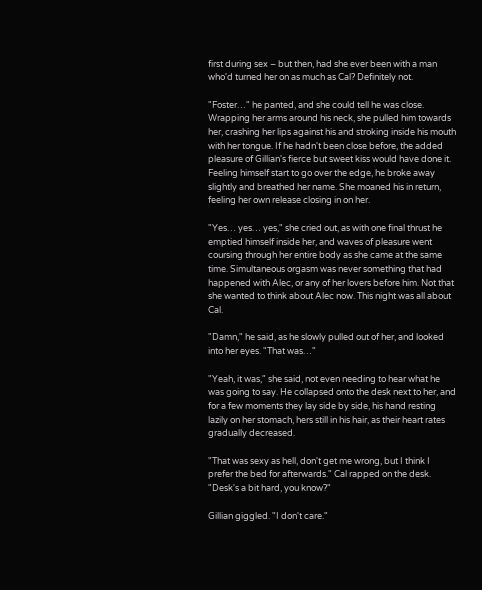first during sex – but then, had she ever been with a man who'd turned her on as much as Cal? Definitely not.

"Foster…" he panted, and she could tell he was close. Wrapping her arms around his neck, she pulled him towards her, crashing her lips against his and stroking inside his mouth with her tongue. If he hadn't been close before, the added pleasure of Gillian's fierce but sweet kiss would have done it. Feeling himself start to go over the edge, he broke away slightly and breathed her name. She moaned his in return, feeling her own release closing in on her.

"Yes… yes… yes," she cried out, as with one final thrust he emptied himself inside her, and waves of pleasure went coursing through her entire body as she came at the same time. Simultaneous orgasm was never something that had happened with Alec, or any of her lovers before him. Not that she wanted to think about Alec now. This night was all about Cal.

"Damn," he said, as he slowly pulled out of her, and looked into her eyes. "That was…"

"Yeah, it was," she said, not even needing to hear what he was going to say. He collapsed onto the desk next to her, and for a few moments they lay side by side, his hand resting lazily on her stomach, hers still in his hair, as their heart rates gradually decreased.

"That was sexy as hell, don't get me wrong, but I think I prefer the bed for afterwards." Cal rapped on the desk. "Desk's a bit hard, you know?"

Gillian giggled. "I don't care."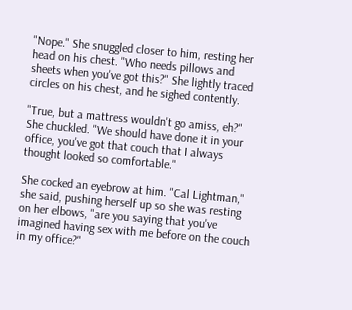"Nope." She snuggled closer to him, resting her head on his chest. "Who needs pillows and sheets when you've got this?" She lightly traced circles on his chest, and he sighed contently.

"True, but a mattress wouldn't go amiss, eh?" She chuckled. "We should have done it in your office, you've got that couch that I always thought looked so comfortable."

She cocked an eyebrow at him. "Cal Lightman," she said, pushing herself up so she was resting on her elbows, "are you saying that you've imagined having sex with me before on the couch in my office?"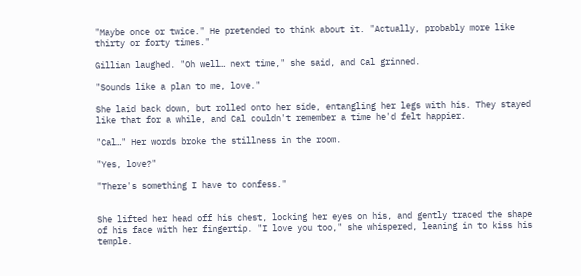"Maybe once or twice." He pretended to think about it. "Actually, probably more like thirty or forty times."

Gillian laughed. "Oh well… next time," she said, and Cal grinned.

"Sounds like a plan to me, love."

She laid back down, but rolled onto her side, entangling her legs with his. They stayed like that for a while, and Cal couldn't remember a time he'd felt happier.

"Cal…" Her words broke the stillness in the room.

"Yes, love?"

"There's something I have to confess."


She lifted her head off his chest, locking her eyes on his, and gently traced the shape of his face with her fingertip. "I love you too," she whispered, leaning in to kiss his temple.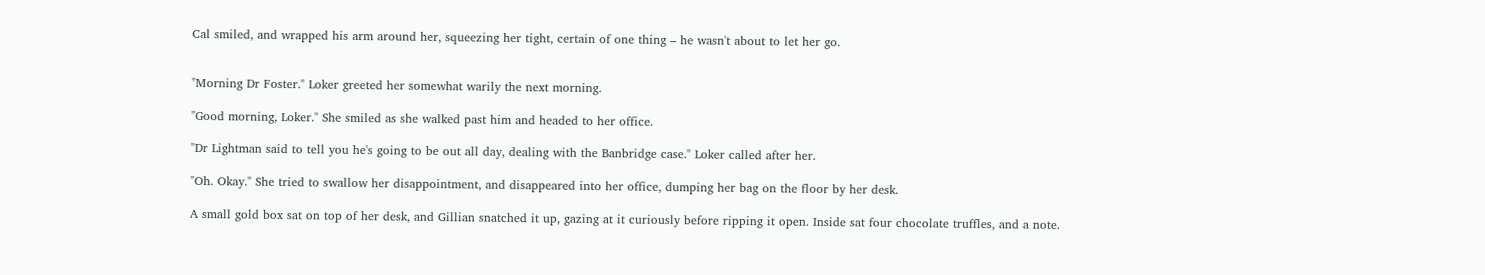Cal smiled, and wrapped his arm around her, squeezing her tight, certain of one thing – he wasn't about to let her go.


"Morning Dr Foster." Loker greeted her somewhat warily the next morning.

"Good morning, Loker." She smiled as she walked past him and headed to her office.

"Dr Lightman said to tell you he's going to be out all day, dealing with the Banbridge case." Loker called after her.

"Oh. Okay." She tried to swallow her disappointment, and disappeared into her office, dumping her bag on the floor by her desk.

A small gold box sat on top of her desk, and Gillian snatched it up, gazing at it curiously before ripping it open. Inside sat four chocolate truffles, and a note.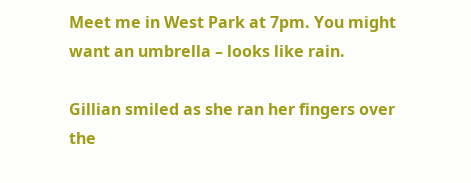Meet me in West Park at 7pm. You might want an umbrella – looks like rain.

Gillian smiled as she ran her fingers over the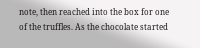note, then reached into the box for one of the truffles. As the chocolate started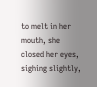to melt in her mouth, she closed her eyes, sighing slightly,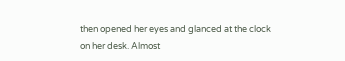then opened her eyes and glanced at the clock on her desk. Almost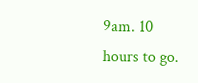9am. 10 hours to go.